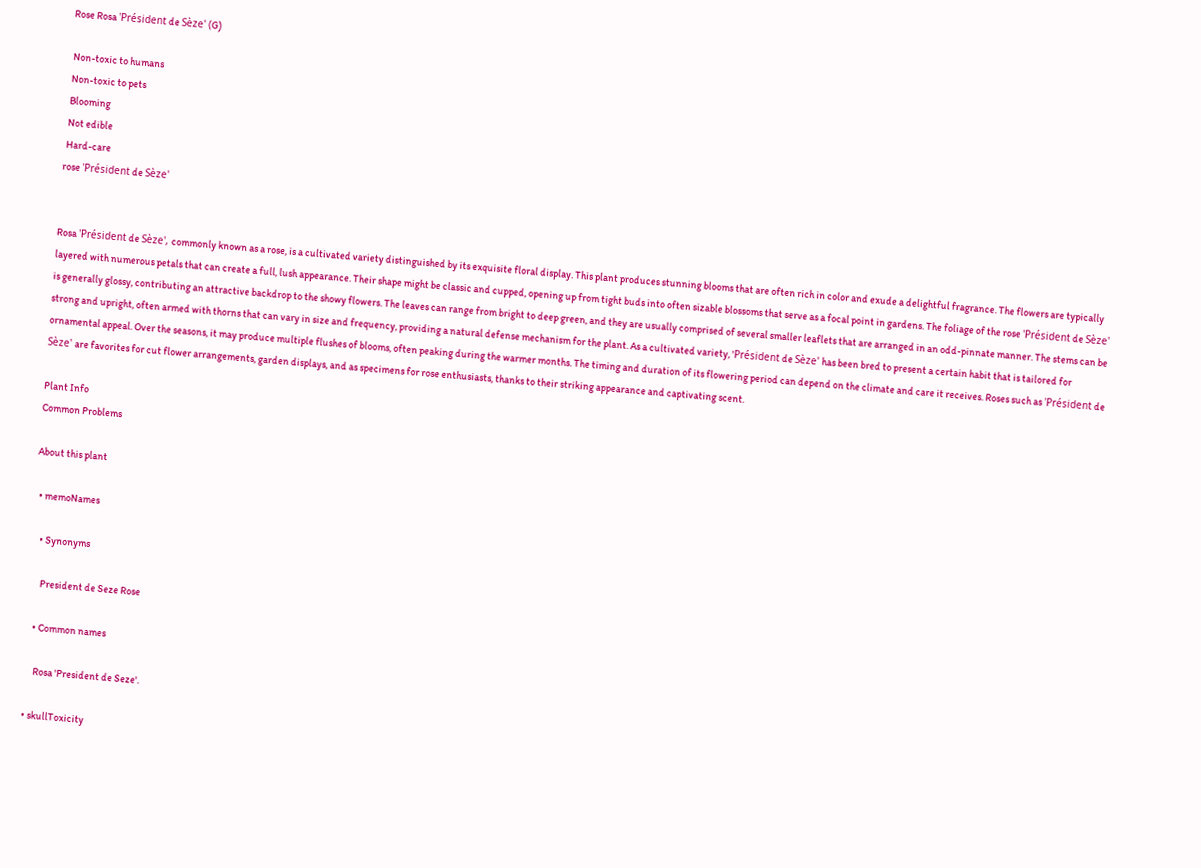Rose Rosa 'Président de Sèze' (G)

 Non-toxic to humans
 Non-toxic to pets
 Blooming
 Not edible
 Hard-care
rose 'Président de Sèze'


Rosa 'Président de Sèze', commonly known as a rose, is a cultivated variety distinguished by its exquisite floral display. This plant produces stunning blooms that are often rich in color and exude a delightful fragrance. The flowers are typically layered with numerous petals that can create a full, lush appearance. Their shape might be classic and cupped, opening up from tight buds into often sizable blossoms that serve as a focal point in gardens. The foliage of the rose 'Président de Sèze' is generally glossy, contributing an attractive backdrop to the showy flowers. The leaves can range from bright to deep green, and they are usually comprised of several smaller leaflets that are arranged in an odd-pinnate manner. The stems can be strong and upright, often armed with thorns that can vary in size and frequency, providing a natural defense mechanism for the plant. As a cultivated variety, 'Président de Sèze' has been bred to present a certain habit that is tailored for ornamental appeal. Over the seasons, it may produce multiple flushes of blooms, often peaking during the warmer months. The timing and duration of its flowering period can depend on the climate and care it receives. Roses such as 'Président de Sèze' are favorites for cut flower arrangements, garden displays, and as specimens for rose enthusiasts, thanks to their striking appearance and captivating scent.

Plant Info
Common Problems

About this plant

  • memoNames

    • Synonyms

      President de Seze Rose

    • Common names

      Rosa 'President de Seze'.

  • skullToxicity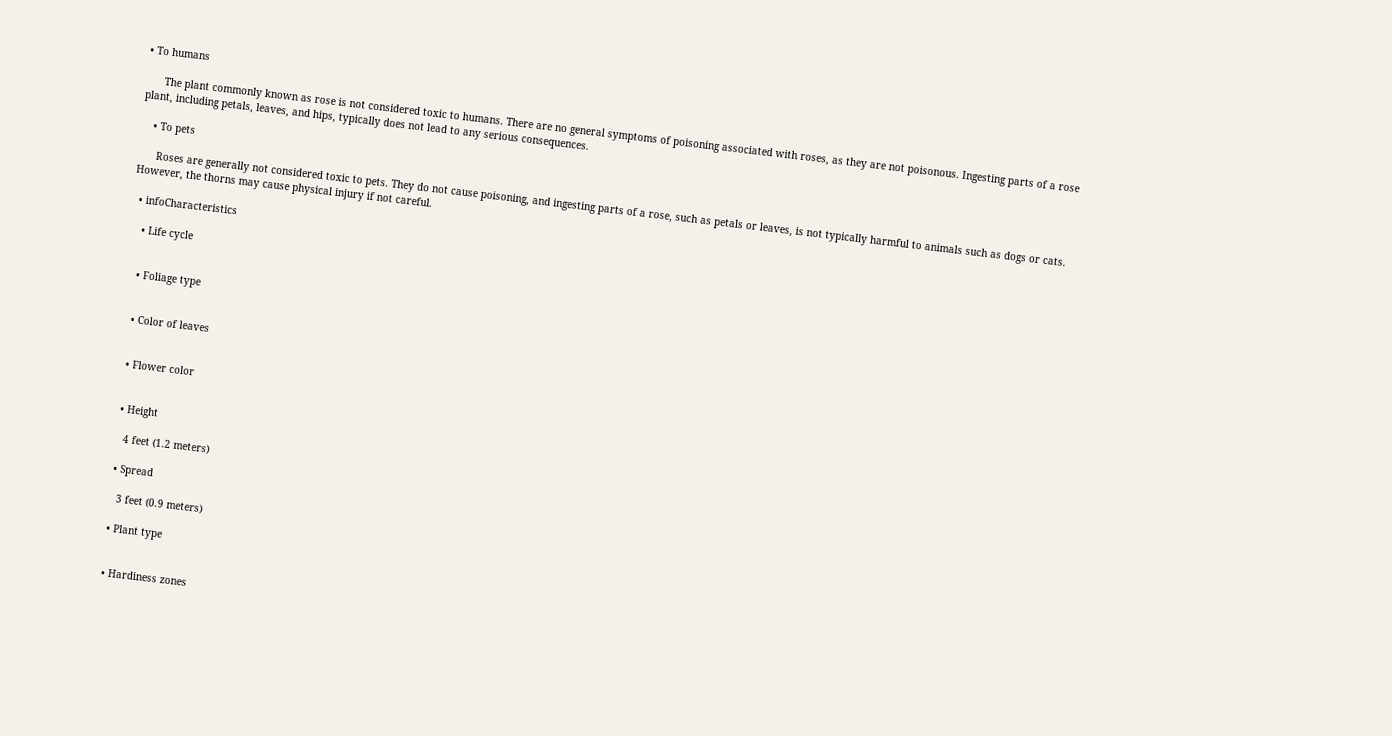• To humans

      The plant commonly known as rose is not considered toxic to humans. There are no general symptoms of poisoning associated with roses, as they are not poisonous. Ingesting parts of a rose plant, including petals, leaves, and hips, typically does not lead to any serious consequences.

    • To pets

      Roses are generally not considered toxic to pets. They do not cause poisoning, and ingesting parts of a rose, such as petals or leaves, is not typically harmful to animals such as dogs or cats. However, the thorns may cause physical injury if not careful.

  • infoCharacteristics

    • Life cycle


    • Foliage type


    • Color of leaves


    • Flower color


    • Height

      4 feet (1.2 meters)

    • Spread

      3 feet (0.9 meters)

    • Plant type


    • Hardiness zones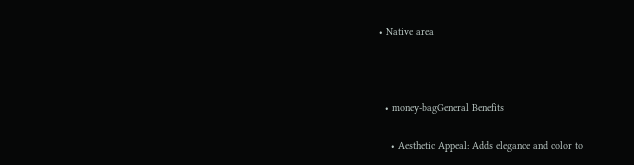• Native area



  • money-bagGeneral Benefits

    • Aesthetic Appeal: Adds elegance and color to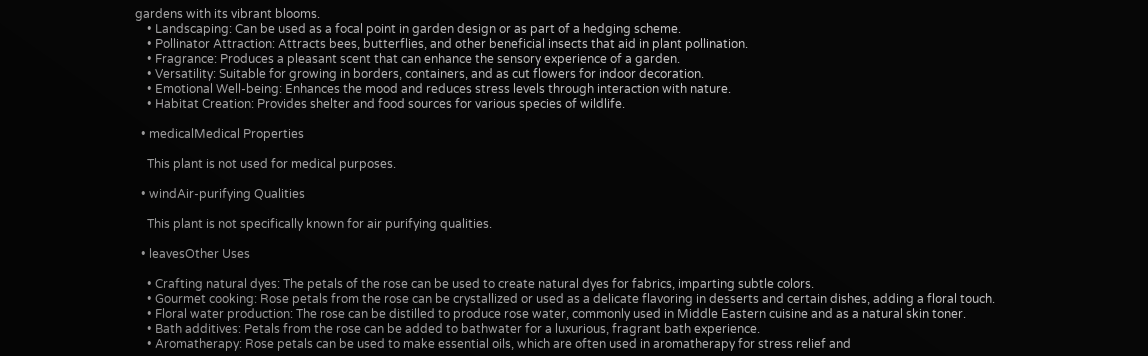gardens with its vibrant blooms.
    • Landscaping: Can be used as a focal point in garden design or as part of a hedging scheme.
    • Pollinator Attraction: Attracts bees, butterflies, and other beneficial insects that aid in plant pollination.
    • Fragrance: Produces a pleasant scent that can enhance the sensory experience of a garden.
    • Versatility: Suitable for growing in borders, containers, and as cut flowers for indoor decoration.
    • Emotional Well-being: Enhances the mood and reduces stress levels through interaction with nature.
    • Habitat Creation: Provides shelter and food sources for various species of wildlife.

  • medicalMedical Properties

    This plant is not used for medical purposes.

  • windAir-purifying Qualities

    This plant is not specifically known for air purifying qualities.

  • leavesOther Uses

    • Crafting natural dyes: The petals of the rose can be used to create natural dyes for fabrics, imparting subtle colors.
    • Gourmet cooking: Rose petals from the rose can be crystallized or used as a delicate flavoring in desserts and certain dishes, adding a floral touch.
    • Floral water production: The rose can be distilled to produce rose water, commonly used in Middle Eastern cuisine and as a natural skin toner.
    • Bath additives: Petals from the rose can be added to bathwater for a luxurious, fragrant bath experience.
    • Aromatherapy: Rose petals can be used to make essential oils, which are often used in aromatherapy for stress relief and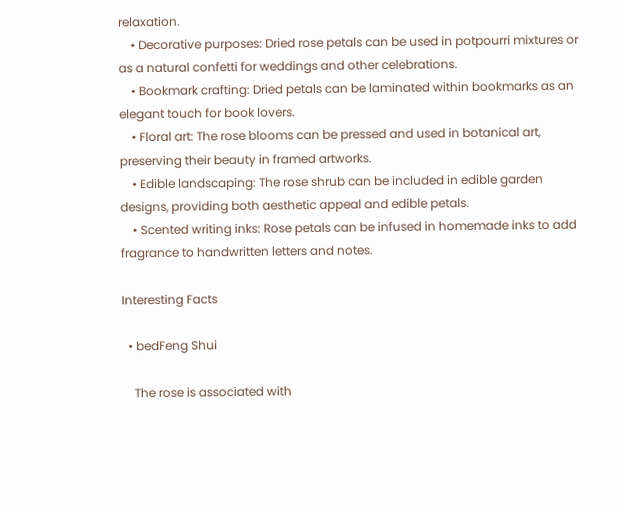relaxation.
    • Decorative purposes: Dried rose petals can be used in potpourri mixtures or as a natural confetti for weddings and other celebrations.
    • Bookmark crafting: Dried petals can be laminated within bookmarks as an elegant touch for book lovers.
    • Floral art: The rose blooms can be pressed and used in botanical art, preserving their beauty in framed artworks.
    • Edible landscaping: The rose shrub can be included in edible garden designs, providing both aesthetic appeal and edible petals.
    • Scented writing inks: Rose petals can be infused in homemade inks to add fragrance to handwritten letters and notes.

Interesting Facts

  • bedFeng Shui

    The rose is associated with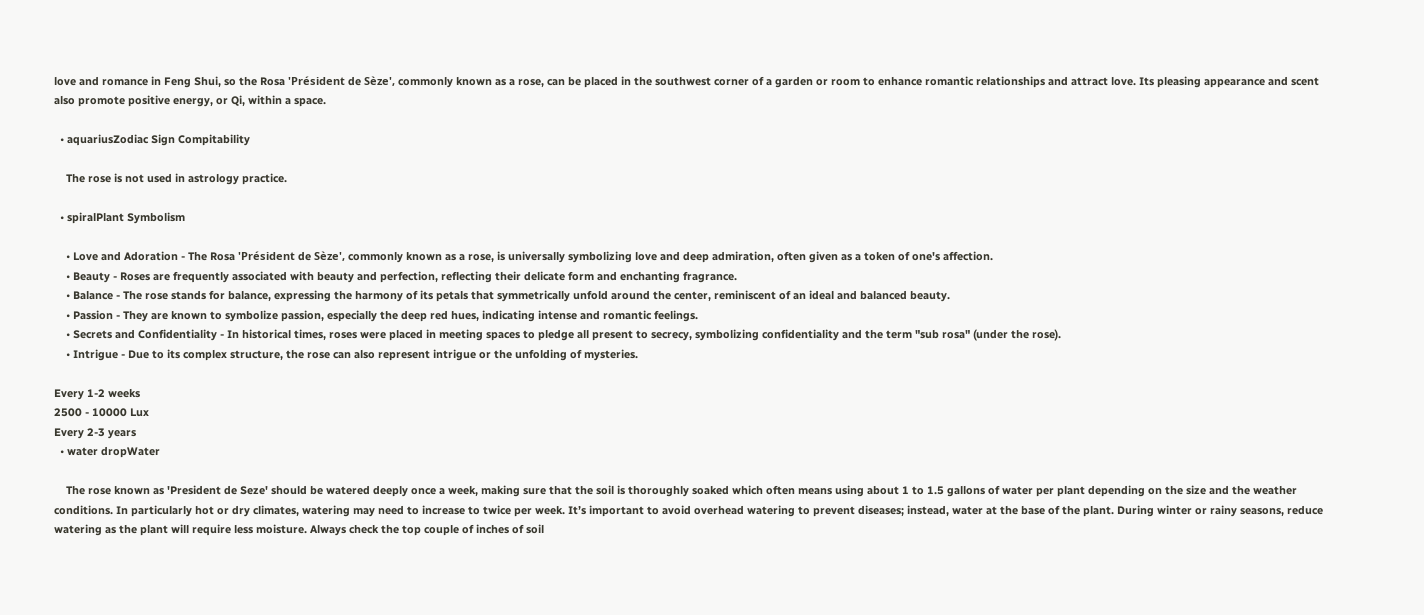love and romance in Feng Shui, so the Rosa 'Président de Sèze', commonly known as a rose, can be placed in the southwest corner of a garden or room to enhance romantic relationships and attract love. Its pleasing appearance and scent also promote positive energy, or Qi, within a space.

  • aquariusZodiac Sign Compitability

    The rose is not used in astrology practice.

  • spiralPlant Symbolism

    • Love and Adoration - The Rosa 'Président de Sèze', commonly known as a rose, is universally symbolizing love and deep admiration, often given as a token of one's affection.
    • Beauty - Roses are frequently associated with beauty and perfection, reflecting their delicate form and enchanting fragrance.
    • Balance - The rose stands for balance, expressing the harmony of its petals that symmetrically unfold around the center, reminiscent of an ideal and balanced beauty.
    • Passion - They are known to symbolize passion, especially the deep red hues, indicating intense and romantic feelings.
    • Secrets and Confidentiality - In historical times, roses were placed in meeting spaces to pledge all present to secrecy, symbolizing confidentiality and the term "sub rosa" (under the rose).
    • Intrigue - Due to its complex structure, the rose can also represent intrigue or the unfolding of mysteries.

Every 1-2 weeks
2500 - 10000 Lux
Every 2-3 years
  • water dropWater

    The rose known as 'President de Seze' should be watered deeply once a week, making sure that the soil is thoroughly soaked which often means using about 1 to 1.5 gallons of water per plant depending on the size and the weather conditions. In particularly hot or dry climates, watering may need to increase to twice per week. It’s important to avoid overhead watering to prevent diseases; instead, water at the base of the plant. During winter or rainy seasons, reduce watering as the plant will require less moisture. Always check the top couple of inches of soil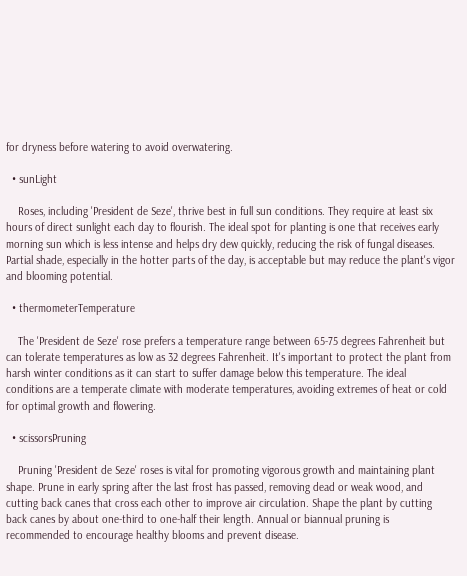for dryness before watering to avoid overwatering.

  • sunLight

    Roses, including 'President de Seze', thrive best in full sun conditions. They require at least six hours of direct sunlight each day to flourish. The ideal spot for planting is one that receives early morning sun which is less intense and helps dry dew quickly, reducing the risk of fungal diseases. Partial shade, especially in the hotter parts of the day, is acceptable but may reduce the plant's vigor and blooming potential.

  • thermometerTemperature

    The 'President de Seze' rose prefers a temperature range between 65-75 degrees Fahrenheit but can tolerate temperatures as low as 32 degrees Fahrenheit. It's important to protect the plant from harsh winter conditions as it can start to suffer damage below this temperature. The ideal conditions are a temperate climate with moderate temperatures, avoiding extremes of heat or cold for optimal growth and flowering.

  • scissorsPruning

    Pruning 'President de Seze' roses is vital for promoting vigorous growth and maintaining plant shape. Prune in early spring after the last frost has passed, removing dead or weak wood, and cutting back canes that cross each other to improve air circulation. Shape the plant by cutting back canes by about one-third to one-half their length. Annual or biannual pruning is recommended to encourage healthy blooms and prevent disease.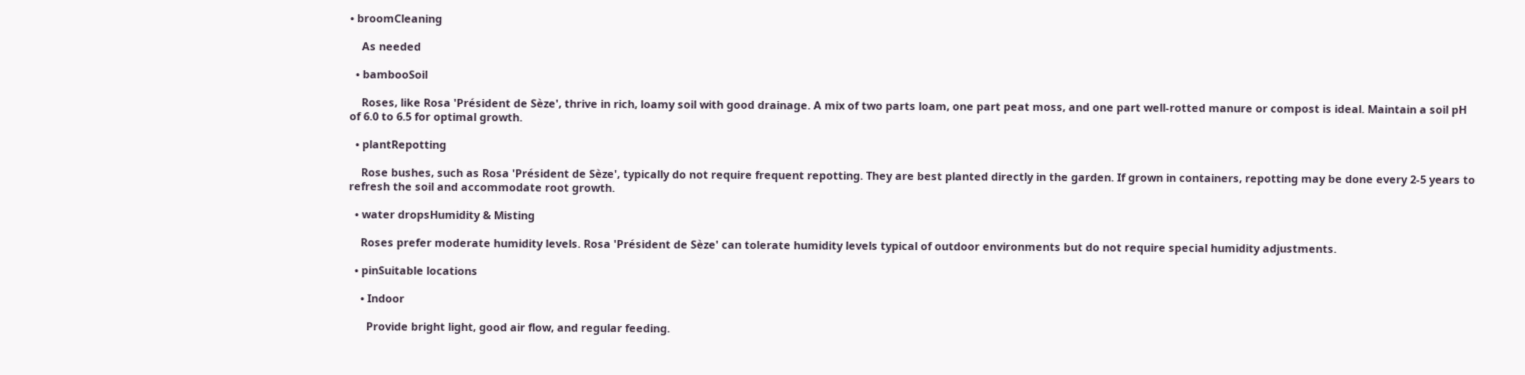• broomCleaning

    As needed

  • bambooSoil

    Roses, like Rosa 'Président de Sèze', thrive in rich, loamy soil with good drainage. A mix of two parts loam, one part peat moss, and one part well-rotted manure or compost is ideal. Maintain a soil pH of 6.0 to 6.5 for optimal growth.

  • plantRepotting

    Rose bushes, such as Rosa 'Président de Sèze', typically do not require frequent repotting. They are best planted directly in the garden. If grown in containers, repotting may be done every 2-5 years to refresh the soil and accommodate root growth.

  • water dropsHumidity & Misting

    Roses prefer moderate humidity levels. Rosa 'Président de Sèze' can tolerate humidity levels typical of outdoor environments but do not require special humidity adjustments.

  • pinSuitable locations

    • Indoor

      Provide bright light, good air flow, and regular feeding.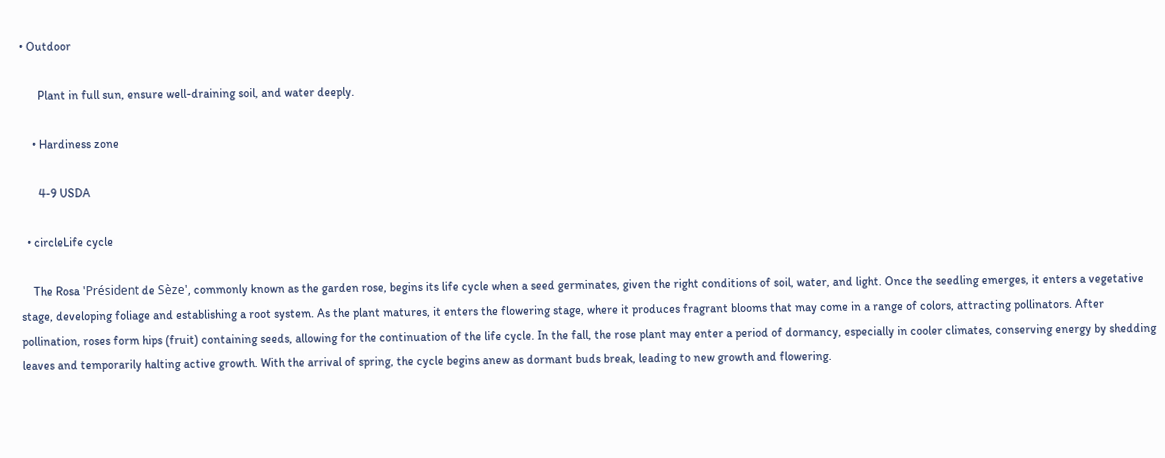• Outdoor

      Plant in full sun, ensure well-draining soil, and water deeply.

    • Hardiness zone

      4-9 USDA

  • circleLife cycle

    The Rosa 'Président de Sèze', commonly known as the garden rose, begins its life cycle when a seed germinates, given the right conditions of soil, water, and light. Once the seedling emerges, it enters a vegetative stage, developing foliage and establishing a root system. As the plant matures, it enters the flowering stage, where it produces fragrant blooms that may come in a range of colors, attracting pollinators. After pollination, roses form hips (fruit) containing seeds, allowing for the continuation of the life cycle. In the fall, the rose plant may enter a period of dormancy, especially in cooler climates, conserving energy by shedding leaves and temporarily halting active growth. With the arrival of spring, the cycle begins anew as dormant buds break, leading to new growth and flowering.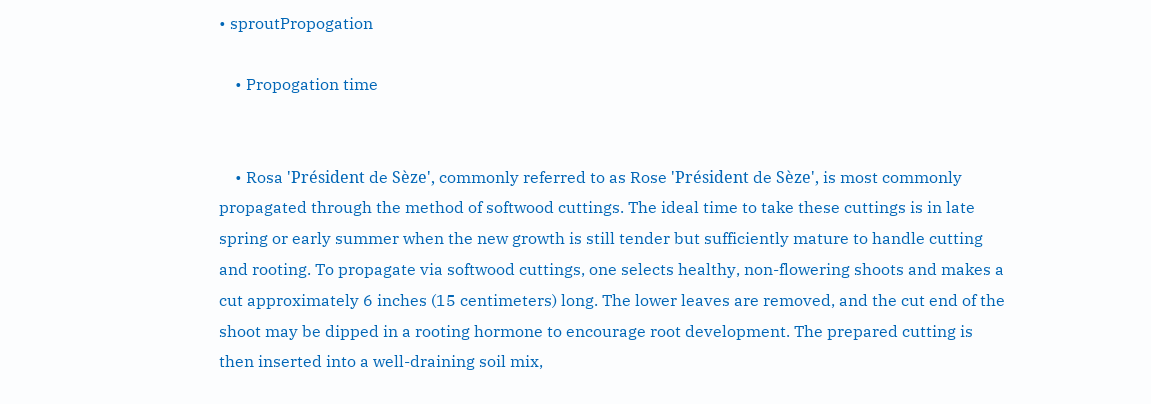• sproutPropogation

    • Propogation time


    • Rosa 'Président de Sèze', commonly referred to as Rose 'Président de Sèze', is most commonly propagated through the method of softwood cuttings. The ideal time to take these cuttings is in late spring or early summer when the new growth is still tender but sufficiently mature to handle cutting and rooting. To propagate via softwood cuttings, one selects healthy, non-flowering shoots and makes a cut approximately 6 inches (15 centimeters) long. The lower leaves are removed, and the cut end of the shoot may be dipped in a rooting hormone to encourage root development. The prepared cutting is then inserted into a well-draining soil mix,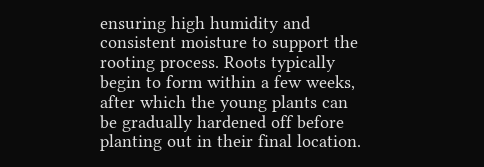ensuring high humidity and consistent moisture to support the rooting process. Roots typically begin to form within a few weeks, after which the young plants can be gradually hardened off before planting out in their final location.